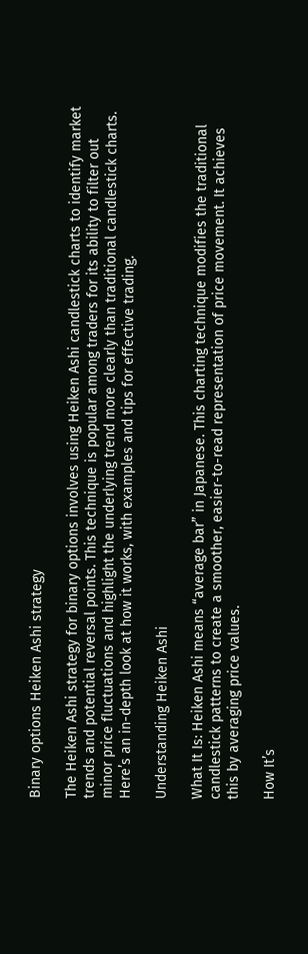Binary options Heiken Ashi strategy

The Heiken Ashi strategy for binary options involves using Heiken Ashi candlestick charts to identify market trends and potential reversal points. This technique is popular among traders for its ability to filter out minor price fluctuations and highlight the underlying trend more clearly than traditional candlestick charts. Here’s an in-depth look at how it works, with examples and tips for effective trading.

Understanding Heiken Ashi

What It Is: Heiken Ashi means “average bar” in Japanese. This charting technique modifies the traditional candlestick patterns to create a smoother, easier-to-read representation of price movement. It achieves this by averaging price values.

How It’s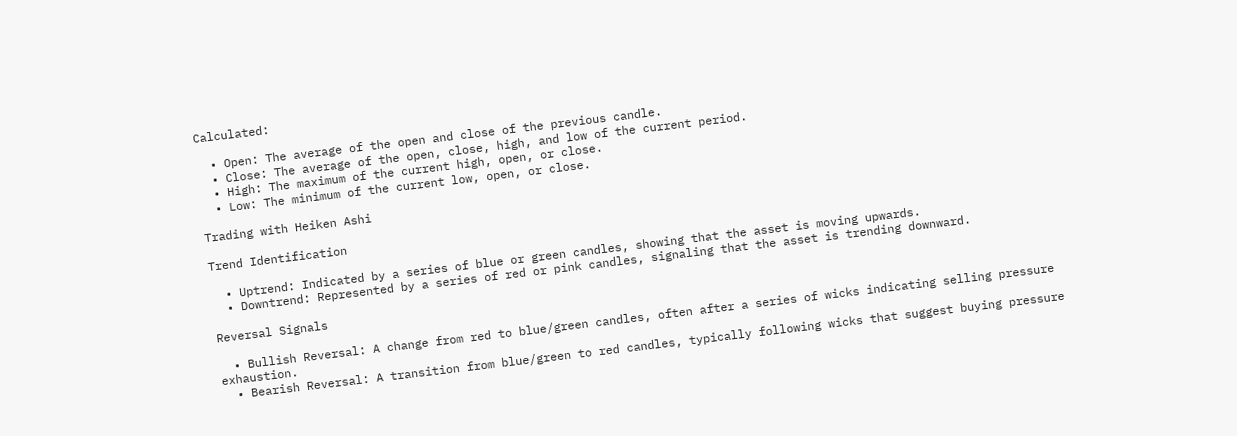Calculated:

  • Open: The average of the open and close of the previous candle.
  • Close: The average of the open, close, high, and low of the current period.
  • High: The maximum of the current high, open, or close.
  • Low: The minimum of the current low, open, or close.

Trading with Heiken Ashi

Trend Identification

  • Uptrend: Indicated by a series of blue or green candles, showing that the asset is moving upwards.
  • Downtrend: Represented by a series of red or pink candles, signaling that the asset is trending downward.

Reversal Signals

  • Bullish Reversal: A change from red to blue/green candles, often after a series of wicks indicating selling pressure exhaustion.
  • Bearish Reversal: A transition from blue/green to red candles, typically following wicks that suggest buying pressure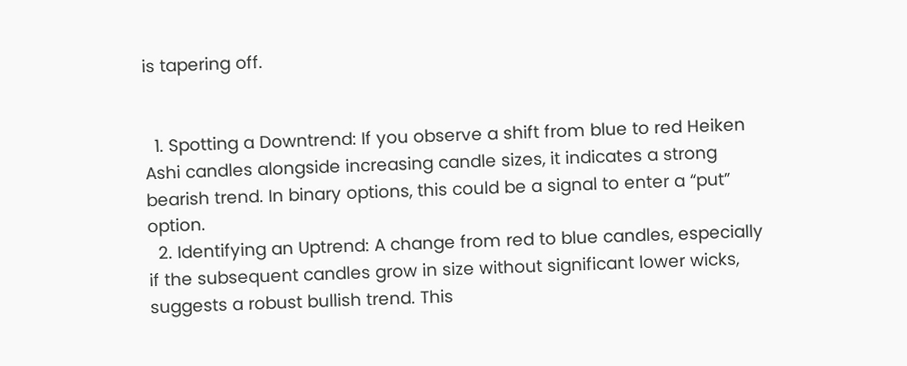is tapering off.


  1. Spotting a Downtrend: If you observe a shift from blue to red Heiken Ashi candles alongside increasing candle sizes, it indicates a strong bearish trend. In binary options, this could be a signal to enter a “put” option.
  2. Identifying an Uptrend: A change from red to blue candles, especially if the subsequent candles grow in size without significant lower wicks, suggests a robust bullish trend. This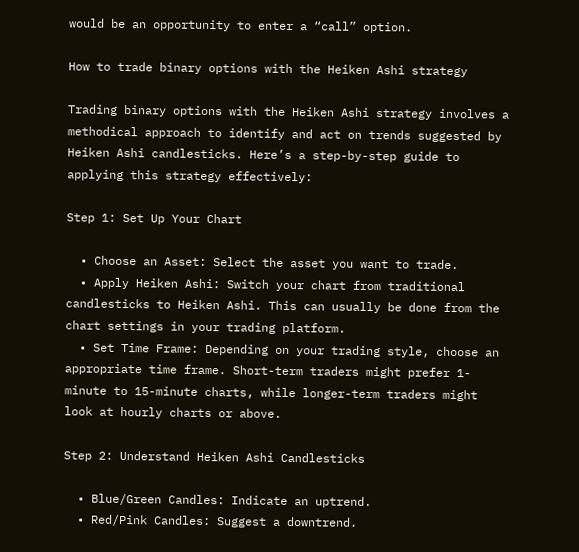would be an opportunity to enter a “call” option.

How to trade binary options with the Heiken Ashi strategy

Trading binary options with the Heiken Ashi strategy involves a methodical approach to identify and act on trends suggested by Heiken Ashi candlesticks. Here’s a step-by-step guide to applying this strategy effectively:

Step 1: Set Up Your Chart

  • Choose an Asset: Select the asset you want to trade.
  • Apply Heiken Ashi: Switch your chart from traditional candlesticks to Heiken Ashi. This can usually be done from the chart settings in your trading platform.
  • Set Time Frame: Depending on your trading style, choose an appropriate time frame. Short-term traders might prefer 1-minute to 15-minute charts, while longer-term traders might look at hourly charts or above.

Step 2: Understand Heiken Ashi Candlesticks

  • Blue/Green Candles: Indicate an uptrend.
  • Red/Pink Candles: Suggest a downtrend.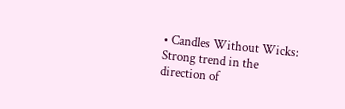• Candles Without Wicks: Strong trend in the direction of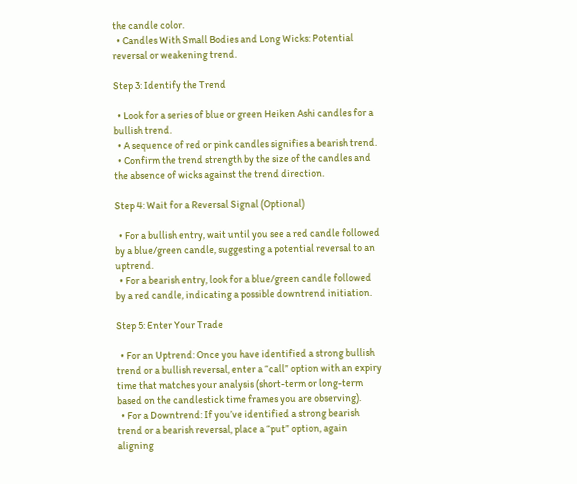the candle color.
  • Candles With Small Bodies and Long Wicks: Potential reversal or weakening trend.

Step 3: Identify the Trend

  • Look for a series of blue or green Heiken Ashi candles for a bullish trend.
  • A sequence of red or pink candles signifies a bearish trend.
  • Confirm the trend strength by the size of the candles and the absence of wicks against the trend direction.

Step 4: Wait for a Reversal Signal (Optional)

  • For a bullish entry, wait until you see a red candle followed by a blue/green candle, suggesting a potential reversal to an uptrend.
  • For a bearish entry, look for a blue/green candle followed by a red candle, indicating a possible downtrend initiation.

Step 5: Enter Your Trade

  • For an Uptrend: Once you have identified a strong bullish trend or a bullish reversal, enter a “call” option with an expiry time that matches your analysis (short-term or long-term based on the candlestick time frames you are observing).
  • For a Downtrend: If you’ve identified a strong bearish trend or a bearish reversal, place a “put” option, again aligning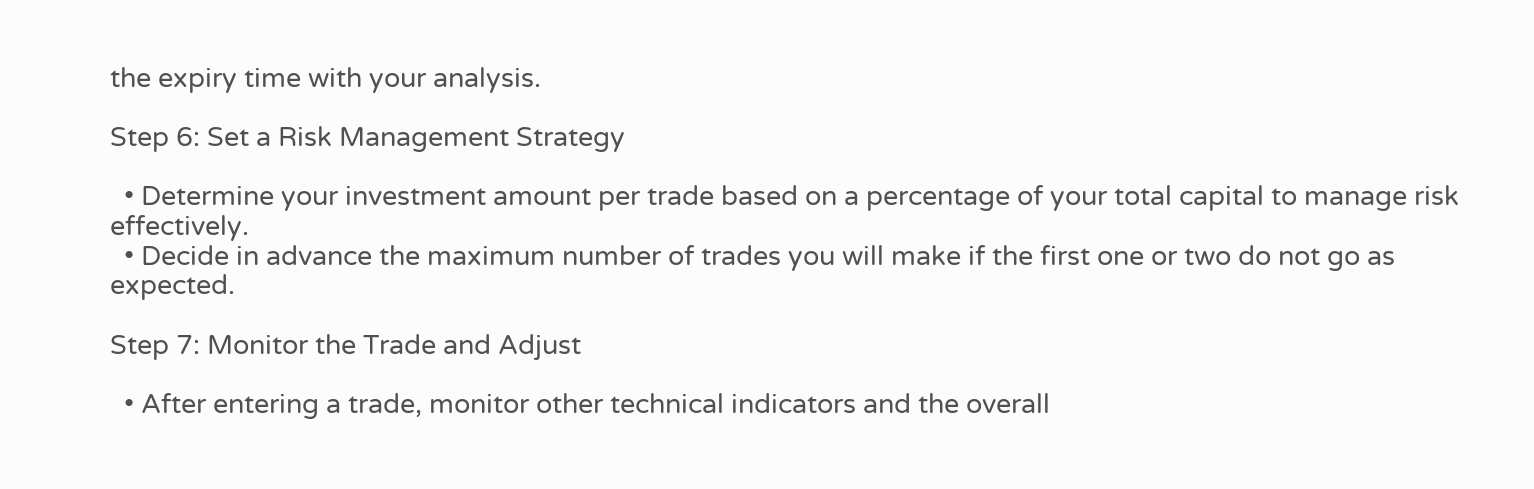the expiry time with your analysis.

Step 6: Set a Risk Management Strategy

  • Determine your investment amount per trade based on a percentage of your total capital to manage risk effectively.
  • Decide in advance the maximum number of trades you will make if the first one or two do not go as expected.

Step 7: Monitor the Trade and Adjust

  • After entering a trade, monitor other technical indicators and the overall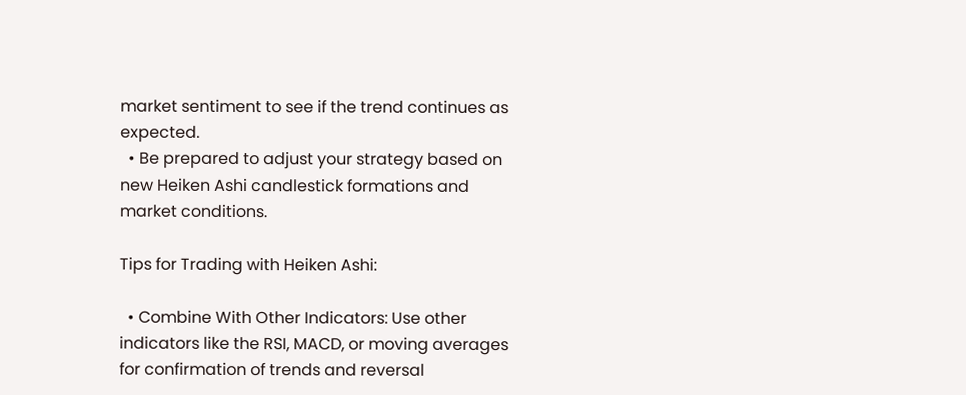market sentiment to see if the trend continues as expected.
  • Be prepared to adjust your strategy based on new Heiken Ashi candlestick formations and market conditions.

Tips for Trading with Heiken Ashi:

  • Combine With Other Indicators: Use other indicators like the RSI, MACD, or moving averages for confirmation of trends and reversal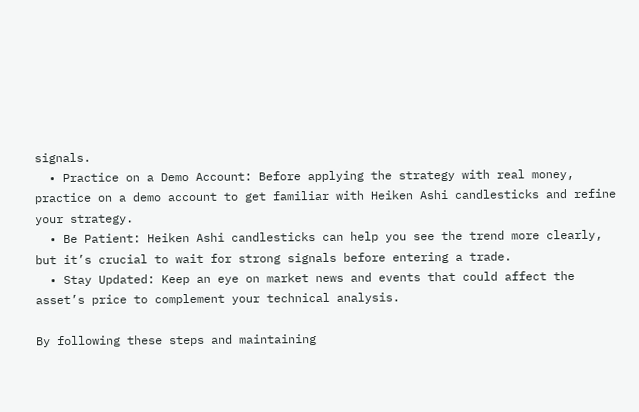signals.
  • Practice on a Demo Account: Before applying the strategy with real money, practice on a demo account to get familiar with Heiken Ashi candlesticks and refine your strategy.
  • Be Patient: Heiken Ashi candlesticks can help you see the trend more clearly, but it’s crucial to wait for strong signals before entering a trade.
  • Stay Updated: Keep an eye on market news and events that could affect the asset’s price to complement your technical analysis.

By following these steps and maintaining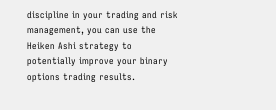discipline in your trading and risk management, you can use the Heiken Ashi strategy to potentially improve your binary options trading results.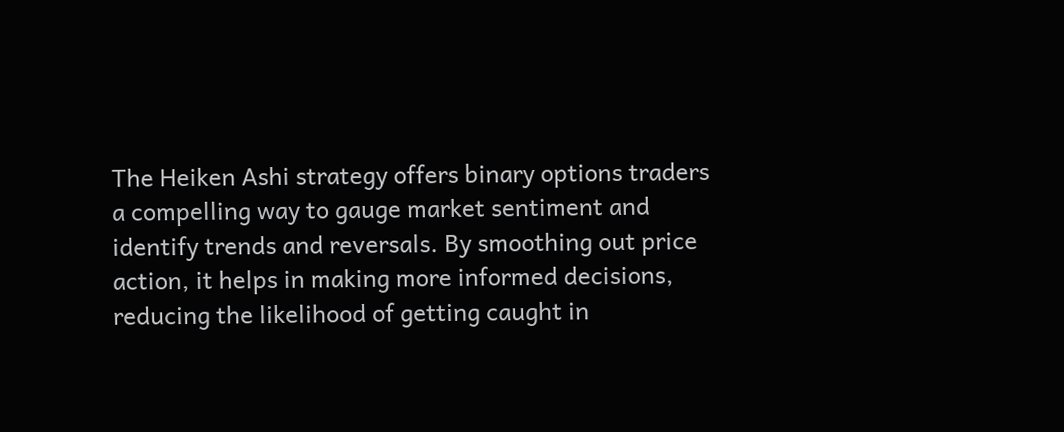The Heiken Ashi strategy offers binary options traders a compelling way to gauge market sentiment and identify trends and reversals. By smoothing out price action, it helps in making more informed decisions, reducing the likelihood of getting caught in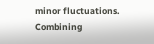minor fluctuations. Combining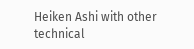Heiken Ashi with other technical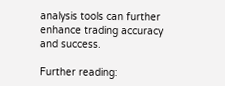analysis tools can further enhance trading accuracy and success.

Further reading: